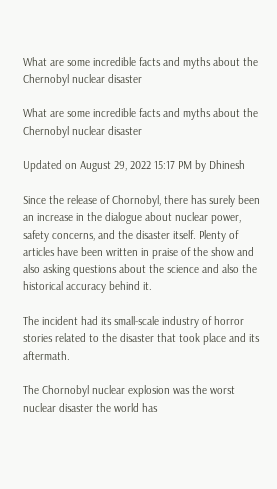What are some incredible facts and myths about the Chernobyl nuclear disaster

What are some incredible facts and myths about the Chernobyl nuclear disaster

Updated on August 29, 2022 15:17 PM by Dhinesh

Since the release of Chornobyl, there has surely been an increase in the dialogue about nuclear power, safety concerns, and the disaster itself. Plenty of articles have been written in praise of the show and also asking questions about the science and also the historical accuracy behind it.

The incident had its small-scale industry of horror stories related to the disaster that took place and its aftermath.

The Chornobyl nuclear explosion was the worst nuclear disaster the world has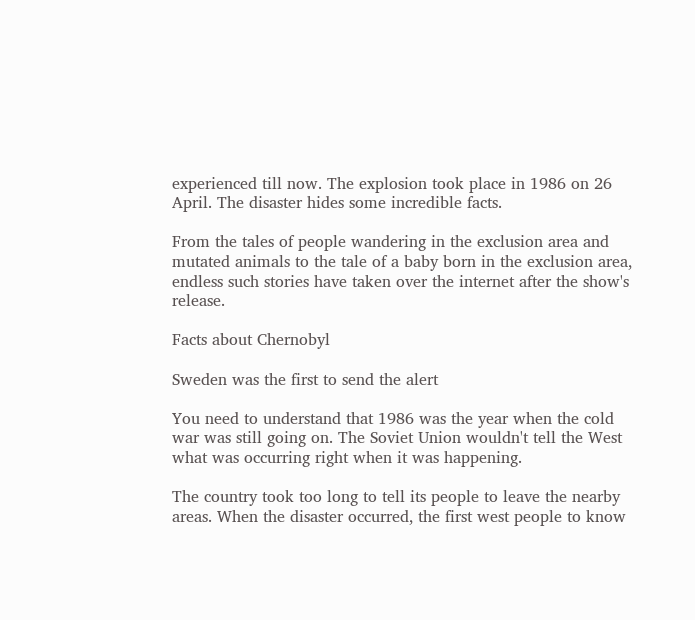experienced till now. The explosion took place in 1986 on 26 April. The disaster hides some incredible facts.

From the tales of people wandering in the exclusion area and mutated animals to the tale of a baby born in the exclusion area, endless such stories have taken over the internet after the show's release.

Facts about Chernobyl

Sweden was the first to send the alert

You need to understand that 1986 was the year when the cold war was still going on. The Soviet Union wouldn't tell the West what was occurring right when it was happening.

The country took too long to tell its people to leave the nearby areas. When the disaster occurred, the first west people to know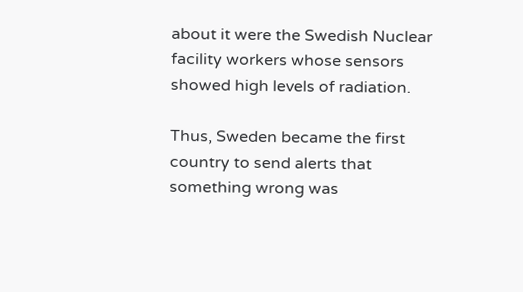about it were the Swedish Nuclear facility workers whose sensors showed high levels of radiation.

Thus, Sweden became the first country to send alerts that something wrong was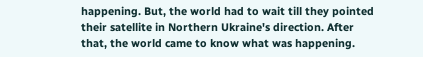happening. But, the world had to wait till they pointed their satellite in Northern Ukraine's direction. After that, the world came to know what was happening.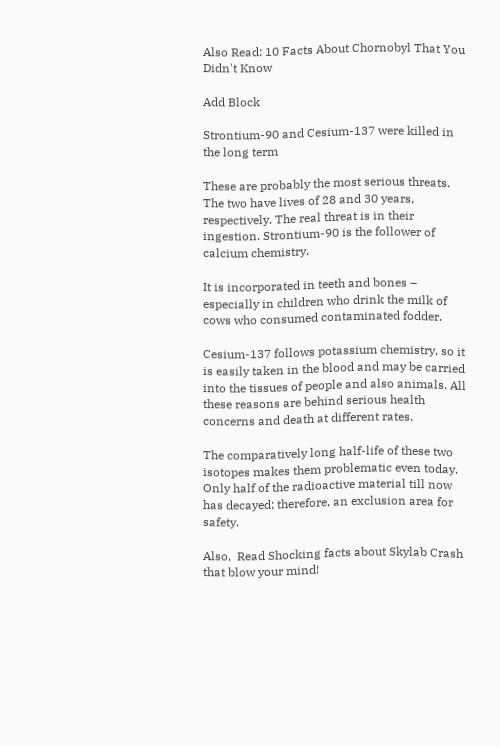Also Read: 10 Facts About Chornobyl That You Didn't Know

Add Block

Strontium-90 and Cesium-137 were killed in the long term

These are probably the most serious threats. The two have lives of 28 and 30 years, respectively. The real threat is in their ingestion. Strontium-90 is the follower of calcium chemistry.

It is incorporated in teeth and bones – especially in children who drink the milk of cows who consumed contaminated fodder.

Cesium-137 follows potassium chemistry, so it is easily taken in the blood and may be carried into the tissues of people and also animals. All these reasons are behind serious health concerns and death at different rates.

The comparatively long half-life of these two isotopes makes them problematic even today. Only half of the radioactive material till now has decayed; therefore, an exclusion area for safety.

Also,  Read Shocking facts about Skylab Crash that blow your mind!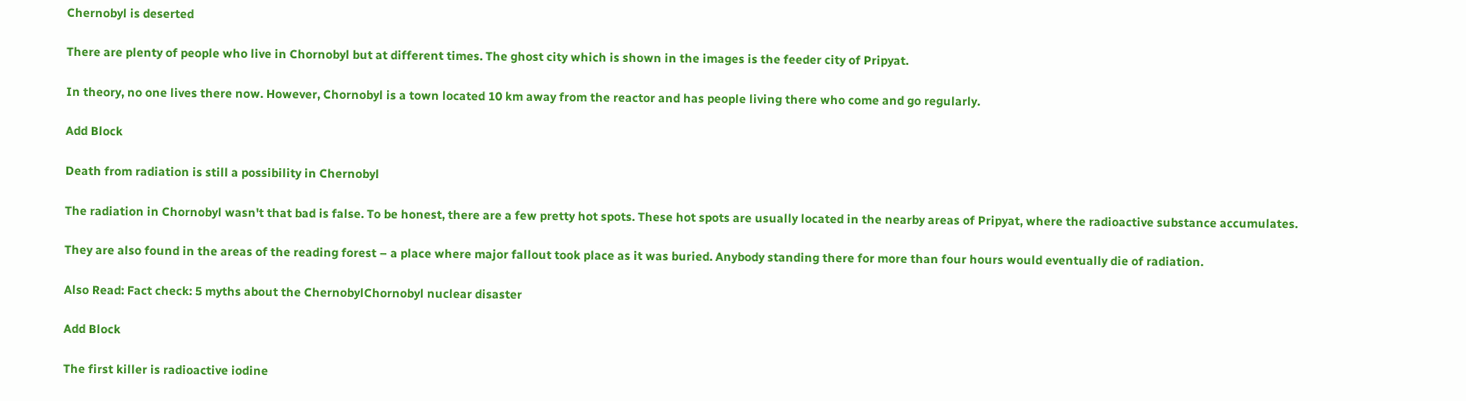Chernobyl is deserted

There are plenty of people who live in Chornobyl but at different times. The ghost city which is shown in the images is the feeder city of Pripyat.

In theory, no one lives there now. However, Chornobyl is a town located 10 km away from the reactor and has people living there who come and go regularly.

Add Block

Death from radiation is still a possibility in Chernobyl

The radiation in Chornobyl wasn't that bad is false. To be honest, there are a few pretty hot spots. These hot spots are usually located in the nearby areas of Pripyat, where the radioactive substance accumulates.

They are also found in the areas of the reading forest – a place where major fallout took place as it was buried. Anybody standing there for more than four hours would eventually die of radiation.

Also Read: Fact check: 5 myths about the ChernobylChornobyl nuclear disaster

Add Block

The first killer is radioactive iodine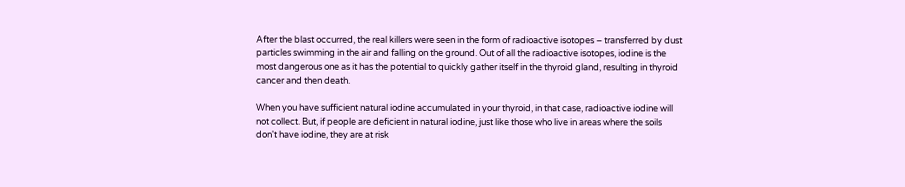After the blast occurred, the real killers were seen in the form of radioactive isotopes – transferred by dust particles swimming in the air and falling on the ground. Out of all the radioactive isotopes, iodine is the most dangerous one as it has the potential to quickly gather itself in the thyroid gland, resulting in thyroid cancer and then death.

When you have sufficient natural iodine accumulated in your thyroid, in that case, radioactive iodine will not collect. But, if people are deficient in natural iodine, just like those who live in areas where the soils don't have iodine, they are at risk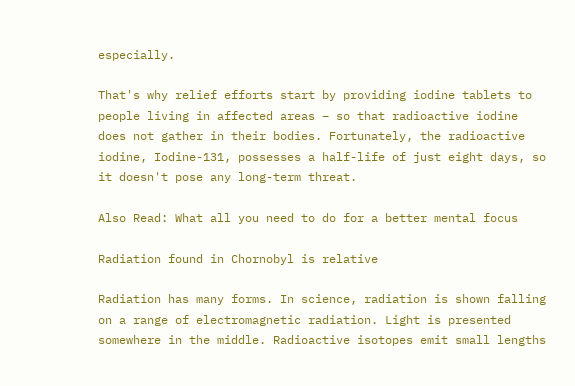especially.

That's why relief efforts start by providing iodine tablets to people living in affected areas – so that radioactive iodine does not gather in their bodies. Fortunately, the radioactive iodine, Iodine-131, possesses a half-life of just eight days, so it doesn't pose any long-term threat.

Also Read: What all you need to do for a better mental focus

Radiation found in Chornobyl is relative

Radiation has many forms. In science, radiation is shown falling on a range of electromagnetic radiation. Light is presented somewhere in the middle. Radioactive isotopes emit small lengths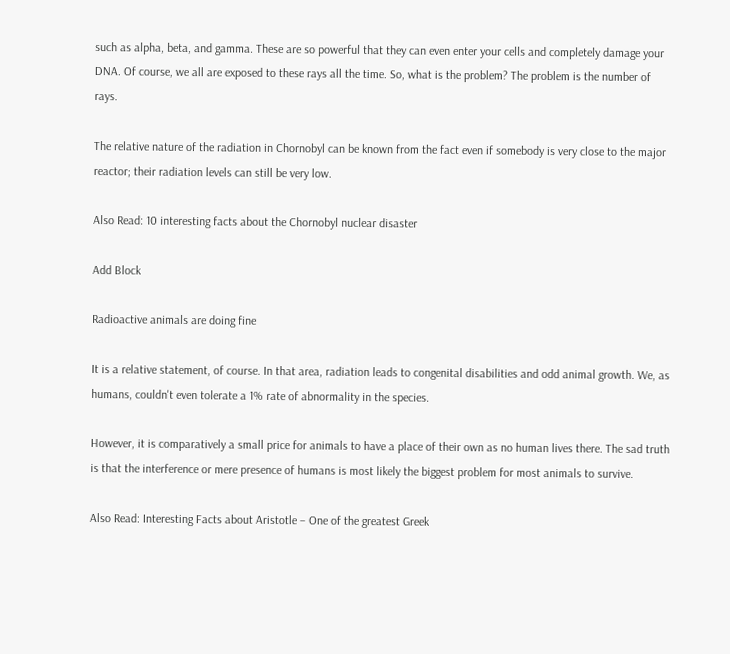such as alpha, beta, and gamma. These are so powerful that they can even enter your cells and completely damage your DNA. Of course, we all are exposed to these rays all the time. So, what is the problem? The problem is the number of rays.

The relative nature of the radiation in Chornobyl can be known from the fact even if somebody is very close to the major reactor; their radiation levels can still be very low.

Also Read: 10 interesting facts about the Chornobyl nuclear disaster

Add Block

Radioactive animals are doing fine

It is a relative statement, of course. In that area, radiation leads to congenital disabilities and odd animal growth. We, as humans, couldn't even tolerate a 1% rate of abnormality in the species.

However, it is comparatively a small price for animals to have a place of their own as no human lives there. The sad truth is that the interference or mere presence of humans is most likely the biggest problem for most animals to survive.

Also Read: Interesting Facts about Aristotle – One of the greatest Greek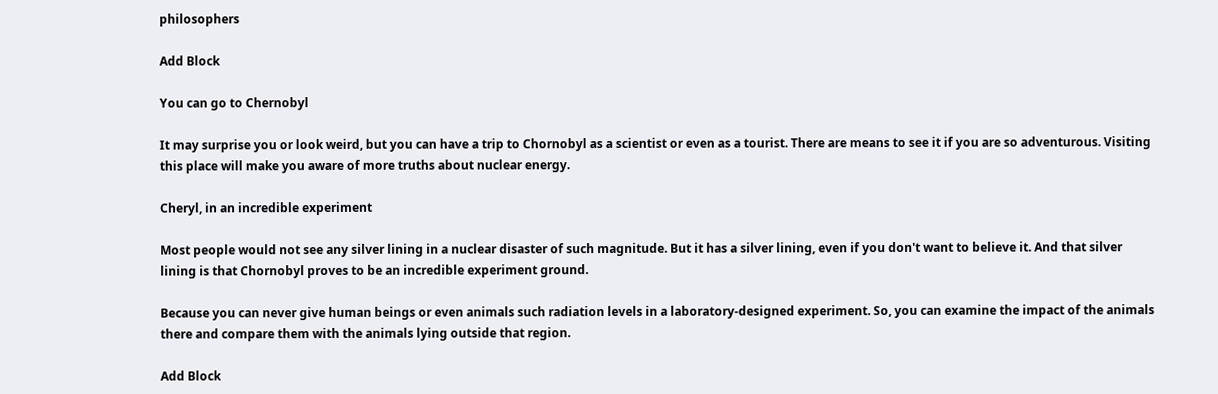philosophers

Add Block

You can go to Chernobyl

It may surprise you or look weird, but you can have a trip to Chornobyl as a scientist or even as a tourist. There are means to see it if you are so adventurous. Visiting this place will make you aware of more truths about nuclear energy.

Cheryl, in an incredible experiment

Most people would not see any silver lining in a nuclear disaster of such magnitude. But it has a silver lining, even if you don't want to believe it. And that silver lining is that Chornobyl proves to be an incredible experiment ground.

Because you can never give human beings or even animals such radiation levels in a laboratory-designed experiment. So, you can examine the impact of the animals there and compare them with the animals lying outside that region.

Add Block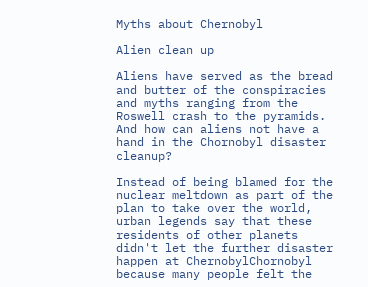Myths about Chernobyl

Alien clean up

Aliens have served as the bread and butter of the conspiracies and myths ranging from the Roswell crash to the pyramids. And how can aliens not have a hand in the Chornobyl disaster cleanup?

Instead of being blamed for the nuclear meltdown as part of the plan to take over the world, urban legends say that these residents of other planets didn't let the further disaster happen at ChernobylChornobyl because many people felt the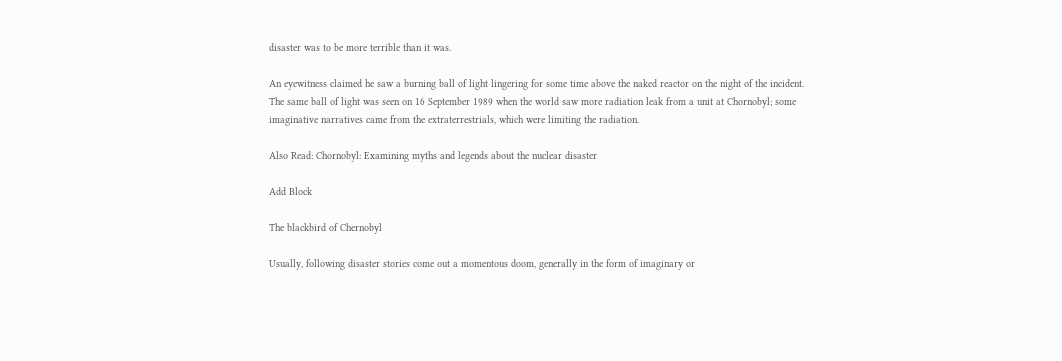disaster was to be more terrible than it was.

An eyewitness claimed he saw a burning ball of light lingering for some time above the naked reactor on the night of the incident. The same ball of light was seen on 16 September 1989 when the world saw more radiation leak from a unit at Chornobyl; some imaginative narratives came from the extraterrestrials, which were limiting the radiation.

Also Read: Chornobyl: Examining myths and legends about the nuclear disaster

Add Block

The blackbird of Chernobyl

Usually, following disaster stories come out a momentous doom, generally in the form of imaginary or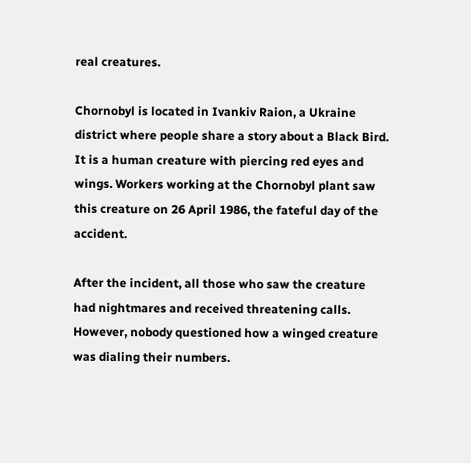real creatures.

Chornobyl is located in Ivankiv Raion, a Ukraine district where people share a story about a Black Bird. It is a human creature with piercing red eyes and wings. Workers working at the Chornobyl plant saw this creature on 26 April 1986, the fateful day of the accident.

After the incident, all those who saw the creature had nightmares and received threatening calls. However, nobody questioned how a winged creature was dialing their numbers.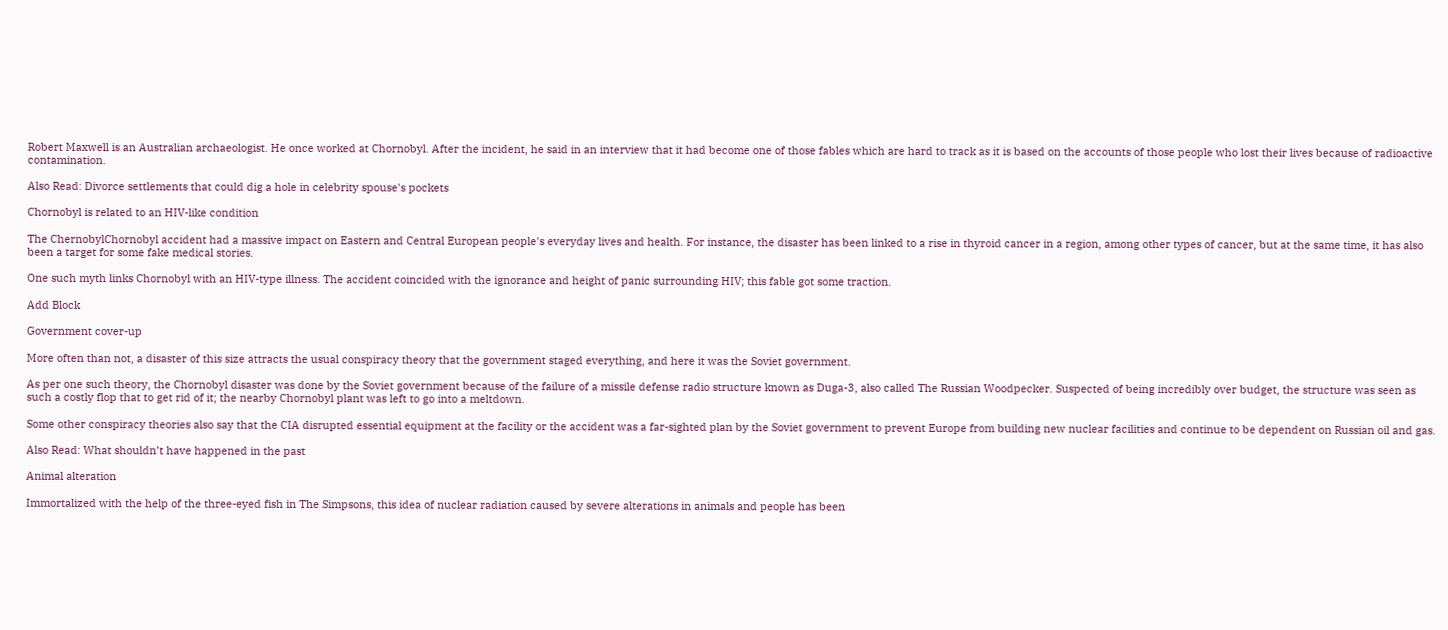Robert Maxwell is an Australian archaeologist. He once worked at Chornobyl. After the incident, he said in an interview that it had become one of those fables which are hard to track as it is based on the accounts of those people who lost their lives because of radioactive contamination.

Also Read: Divorce settlements that could dig a hole in celebrity spouse's pockets

Chornobyl is related to an HIV-like condition

The ChernobylChornobyl accident had a massive impact on Eastern and Central European people's everyday lives and health. For instance, the disaster has been linked to a rise in thyroid cancer in a region, among other types of cancer, but at the same time, it has also been a target for some fake medical stories.

One such myth links Chornobyl with an HIV-type illness. The accident coincided with the ignorance and height of panic surrounding HIV; this fable got some traction.

Add Block

Government cover-up

More often than not, a disaster of this size attracts the usual conspiracy theory that the government staged everything, and here it was the Soviet government.

As per one such theory, the Chornobyl disaster was done by the Soviet government because of the failure of a missile defense radio structure known as Duga-3, also called The Russian Woodpecker. Suspected of being incredibly over budget, the structure was seen as such a costly flop that to get rid of it; the nearby Chornobyl plant was left to go into a meltdown.

Some other conspiracy theories also say that the CIA disrupted essential equipment at the facility or the accident was a far-sighted plan by the Soviet government to prevent Europe from building new nuclear facilities and continue to be dependent on Russian oil and gas.

Also Read: What shouldn’t have happened in the past

Animal alteration

Immortalized with the help of the three-eyed fish in The Simpsons, this idea of nuclear radiation caused by severe alterations in animals and people has been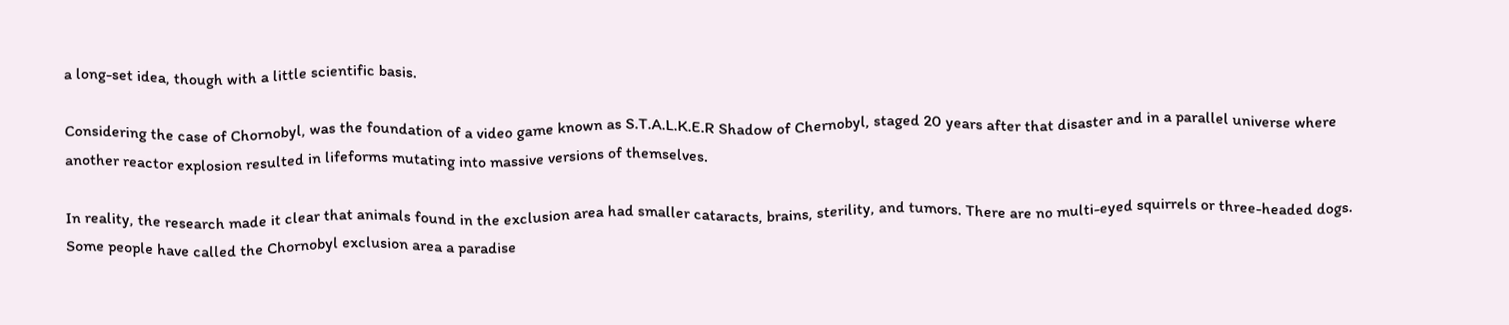a long-set idea, though with a little scientific basis.

Considering the case of Chornobyl, was the foundation of a video game known as S.T.A.L.K.E.R Shadow of Chernobyl, staged 20 years after that disaster and in a parallel universe where another reactor explosion resulted in lifeforms mutating into massive versions of themselves.

In reality, the research made it clear that animals found in the exclusion area had smaller cataracts, brains, sterility, and tumors. There are no multi-eyed squirrels or three-headed dogs. Some people have called the Chornobyl exclusion area a paradise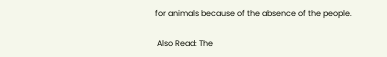for animals because of the absence of the people.

 Also Read: The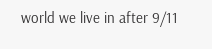world we live in after 9/11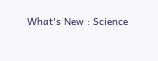What's New : Science